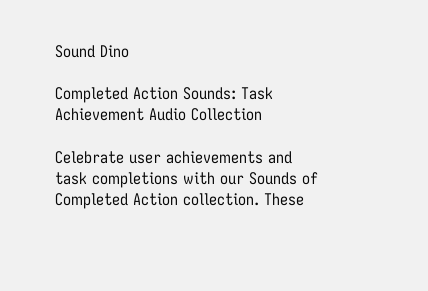Sound Dino

Completed Action Sounds: Task Achievement Audio Collection

Celebrate user achievements and task completions with our Sounds of Completed Action collection. These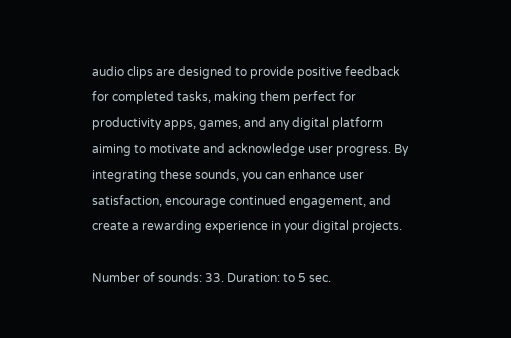audio clips are designed to provide positive feedback for completed tasks, making them perfect for productivity apps, games, and any digital platform aiming to motivate and acknowledge user progress. By integrating these sounds, you can enhance user satisfaction, encourage continued engagement, and create a rewarding experience in your digital projects.

Number of sounds: 33. Duration: to 5 sec.